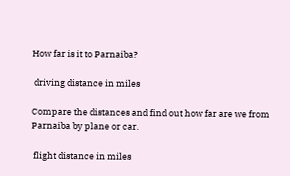How far is it to Parnaiba?

 driving distance in miles

Compare the distances and find out how far are we from Parnaiba by plane or car.

 flight distance in miles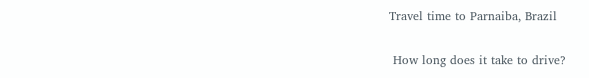Travel time to Parnaiba, Brazil

 How long does it take to drive?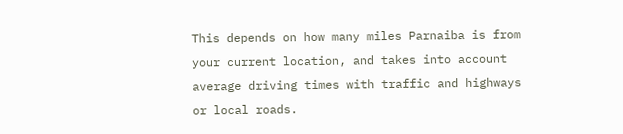This depends on how many miles Parnaiba is from your current location, and takes into account average driving times with traffic and highways or local roads.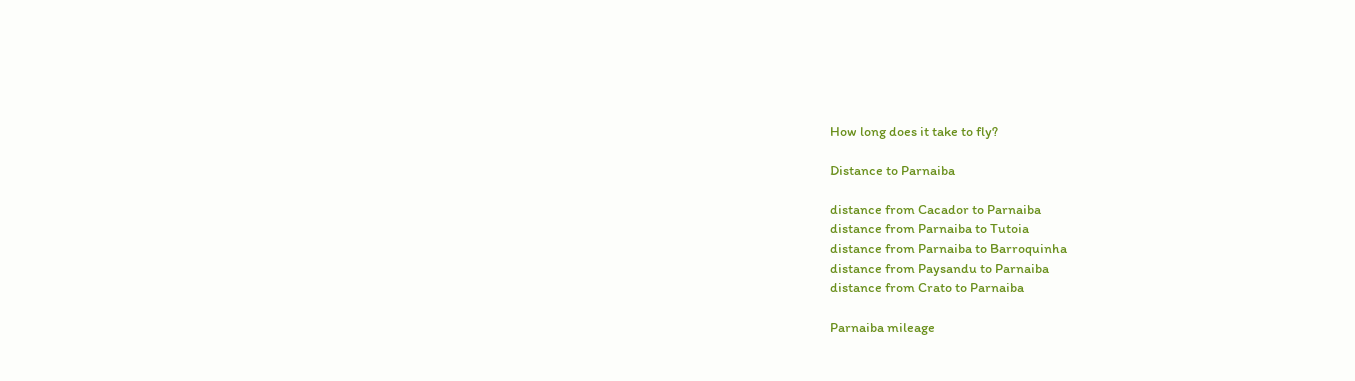How long does it take to fly?

Distance to Parnaiba

distance from Cacador to Parnaiba
distance from Parnaiba to Tutoia
distance from Parnaiba to Barroquinha
distance from Paysandu to Parnaiba
distance from Crato to Parnaiba

Parnaiba mileage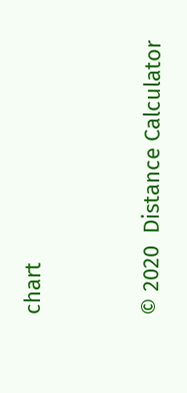chart


© 2020  Distance Calculator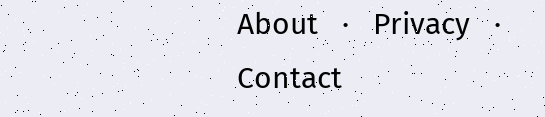About   ·   Privacy   ·   Contact